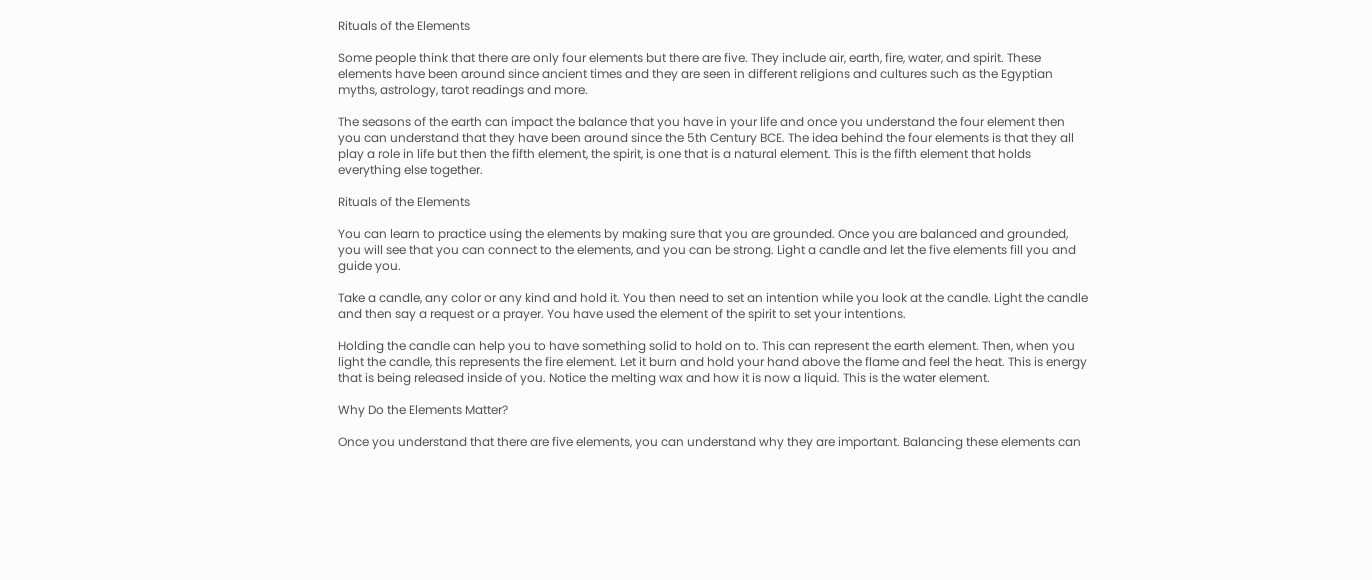Rituals of the Elements

Some people think that there are only four elements but there are five. They include air, earth, fire, water, and spirit. These elements have been around since ancient times and they are seen in different religions and cultures such as the Egyptian myths, astrology, tarot readings and more.

The seasons of the earth can impact the balance that you have in your life and once you understand the four element then you can understand that they have been around since the 5th Century BCE. The idea behind the four elements is that they all play a role in life but then the fifth element, the spirit, is one that is a natural element. This is the fifth element that holds everything else together.

Rituals of the Elements

You can learn to practice using the elements by making sure that you are grounded. Once you are balanced and grounded, you will see that you can connect to the elements, and you can be strong. Light a candle and let the five elements fill you and guide you.

Take a candle, any color or any kind and hold it. You then need to set an intention while you look at the candle. Light the candle and then say a request or a prayer. You have used the element of the spirit to set your intentions.

Holding the candle can help you to have something solid to hold on to. This can represent the earth element. Then, when you light the candle, this represents the fire element. Let it burn and hold your hand above the flame and feel the heat. This is energy that is being released inside of you. Notice the melting wax and how it is now a liquid. This is the water element.

Why Do the Elements Matter?

Once you understand that there are five elements, you can understand why they are important. Balancing these elements can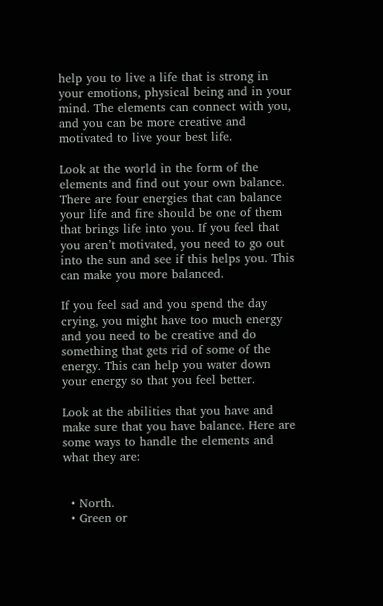help you to live a life that is strong in your emotions, physical being and in your mind. The elements can connect with you, and you can be more creative and motivated to live your best life.

Look at the world in the form of the elements and find out your own balance. There are four energies that can balance your life and fire should be one of them that brings life into you. If you feel that you aren’t motivated, you need to go out into the sun and see if this helps you. This can make you more balanced.

If you feel sad and you spend the day crying, you might have too much energy and you need to be creative and do something that gets rid of some of the energy. This can help you water down your energy so that you feel better.

Look at the abilities that you have and make sure that you have balance. Here are some ways to handle the elements and what they are:


  • North.
  • Green or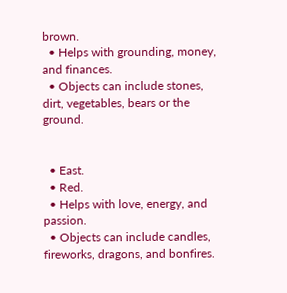brown.
  • Helps with grounding, money, and finances.
  • Objects can include stones, dirt, vegetables, bears or the ground.


  • East.
  • Red.
  • Helps with love, energy, and passion.
  • Objects can include candles, fireworks, dragons, and bonfires.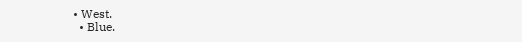• West.
  • Blue.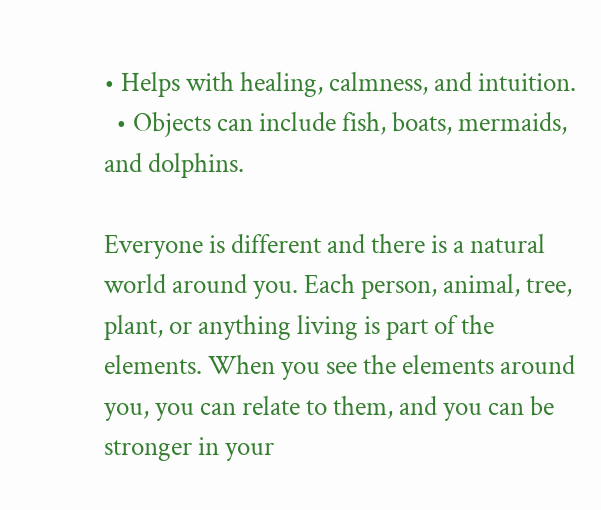• Helps with healing, calmness, and intuition.
  • Objects can include fish, boats, mermaids, and dolphins.

Everyone is different and there is a natural world around you. Each person, animal, tree, plant, or anything living is part of the elements. When you see the elements around you, you can relate to them, and you can be stronger in your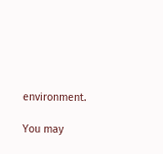environment.

You may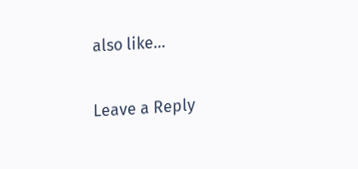also like...

Leave a Reply